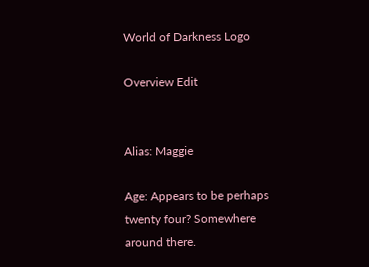World of Darkness Logo

Overview Edit


Alias: Maggie

Age: Appears to be perhaps twenty four? Somewhere around there.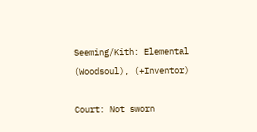Seeming/Kith: Elemental (Woodsoul), (+Inventor)

Court: Not sworn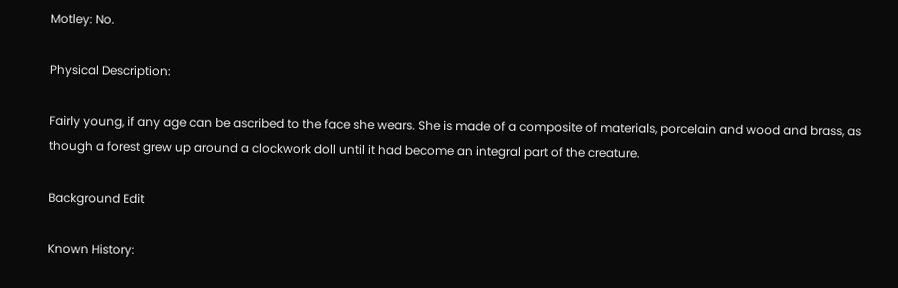Motley: No.

Physical Description:

Fairly young, if any age can be ascribed to the face she wears. She is made of a composite of materials, porcelain and wood and brass, as though a forest grew up around a clockwork doll until it had become an integral part of the creature.

Background Edit

Known History: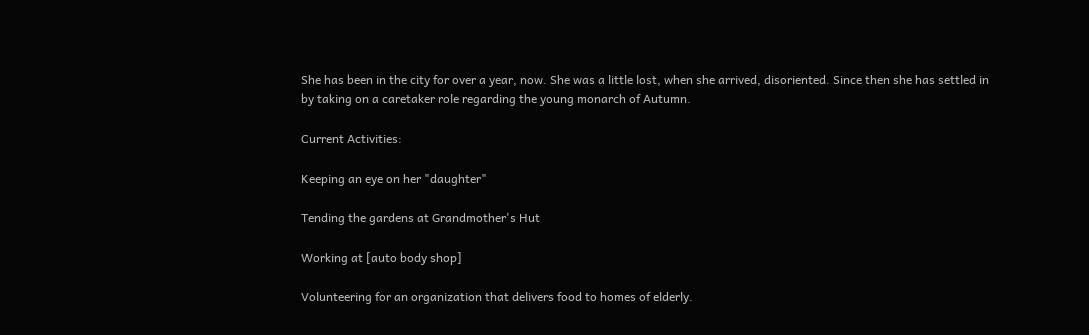She has been in the city for over a year, now. She was a little lost, when she arrived, disoriented. Since then she has settled in by taking on a caretaker role regarding the young monarch of Autumn.

Current Activities:

Keeping an eye on her "daughter"

Tending the gardens at Grandmother's Hut

Working at [auto body shop]

Volunteering for an organization that delivers food to homes of elderly.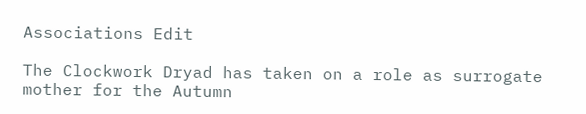Associations Edit

The Clockwork Dryad has taken on a role as surrogate mother for the Autumn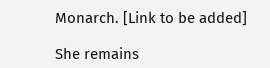Monarch. [Link to be added]

She remains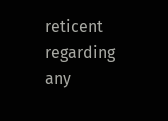reticent regarding any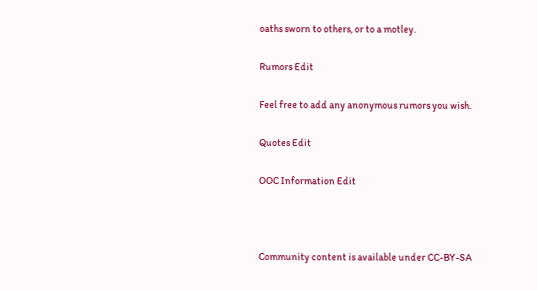oaths sworn to others, or to a motley.

Rumors Edit

Feel free to add any anonymous rumors you wish.

Quotes Edit

OOC Information Edit



Community content is available under CC-BY-SA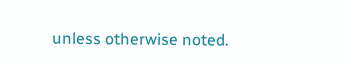unless otherwise noted.